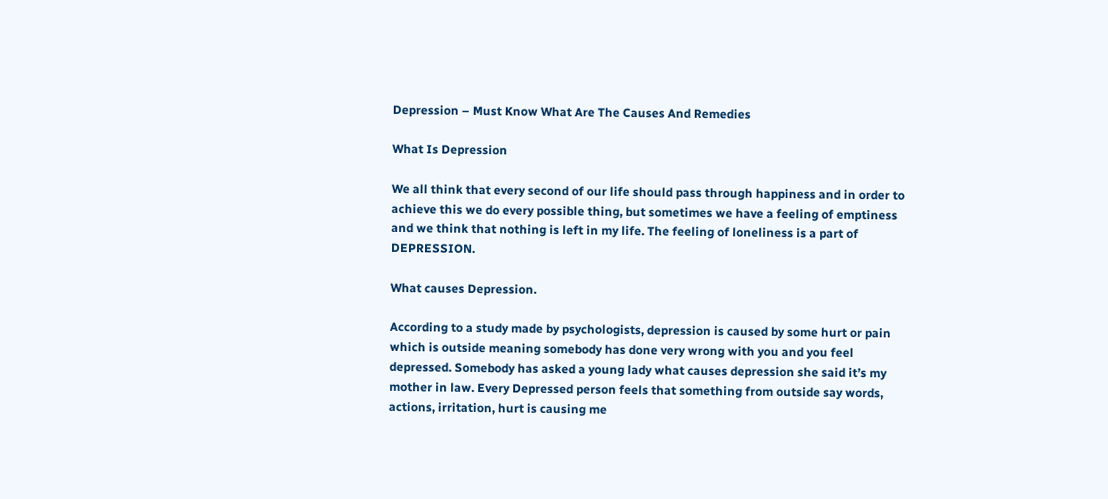Depression – Must Know What Are The Causes And Remedies

What Is Depression

We all think that every second of our life should pass through happiness and in order to achieve this we do every possible thing, but sometimes we have a feeling of emptiness and we think that nothing is left in my life. The feeling of loneliness is a part of DEPRESSION.

What causes Depression.

According to a study made by psychologists, depression is caused by some hurt or pain which is outside meaning somebody has done very wrong with you and you feel depressed. Somebody has asked a young lady what causes depression she said it’s my mother in law. Every Depressed person feels that something from outside say words, actions, irritation, hurt is causing me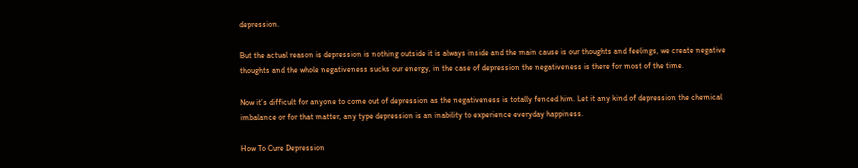depression.

But the actual reason is depression is nothing outside it is always inside and the main cause is our thoughts and feelings, we create negative thoughts and the whole negativeness sucks our energy, in the case of depression the negativeness is there for most of the time.

Now it’s difficult for anyone to come out of depression as the negativeness is totally fenced him. Let it any kind of depression the chemical imbalance or for that matter, any type depression is an inability to experience everyday happiness.

How To Cure Depression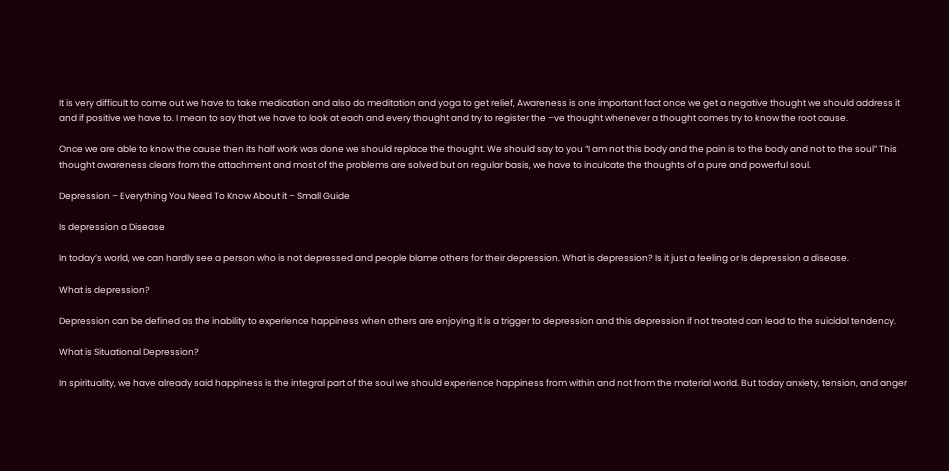It is very difficult to come out we have to take medication and also do meditation and yoga to get relief, Awareness is one important fact once we get a negative thought we should address it and if positive we have to. I mean to say that we have to look at each and every thought and try to register the –ve thought whenever a thought comes try to know the root cause.

Once we are able to know the cause then its half work was done we should replace the thought. We should say to you “I am not this body and the pain is to the body and not to the soul” This thought awareness clears from the attachment and most of the problems are solved but on regular basis, we have to inculcate the thoughts of a pure and powerful soul.

Depression – Everything You Need To Know About it – Small Guide

Is depression a Disease

In today’s world, we can hardly see a person who is not depressed and people blame others for their depression. What is depression? Is it just a feeling or Is depression a disease.

What is depression?

Depression can be defined as the inability to experience happiness when others are enjoying it is a trigger to depression and this depression if not treated can lead to the suicidal tendency.

What is Situational Depression?

In spirituality, we have already said happiness is the integral part of the soul we should experience happiness from within and not from the material world. But today anxiety, tension, and anger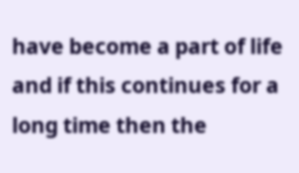have become a part of life and if this continues for a long time then the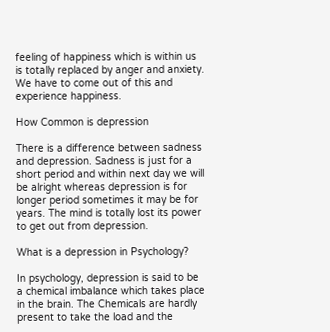feeling of happiness which is within us is totally replaced by anger and anxiety. We have to come out of this and experience happiness.

How Common is depression

There is a difference between sadness and depression. Sadness is just for a short period and within next day we will be alright whereas depression is for longer period sometimes it may be for years. The mind is totally lost its power to get out from depression.

What is a depression in Psychology?

In psychology, depression is said to be a chemical imbalance which takes place in the brain. The Chemicals are hardly present to take the load and the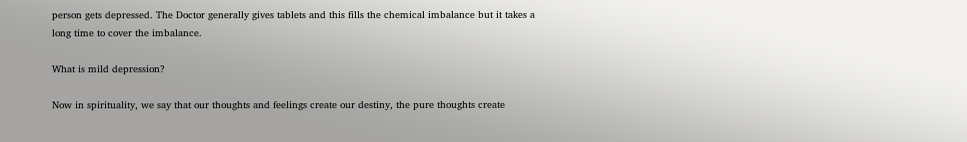person gets depressed. The Doctor generally gives tablets and this fills the chemical imbalance but it takes a long time to cover the imbalance.

What is mild depression?

Now in spirituality, we say that our thoughts and feelings create our destiny, the pure thoughts create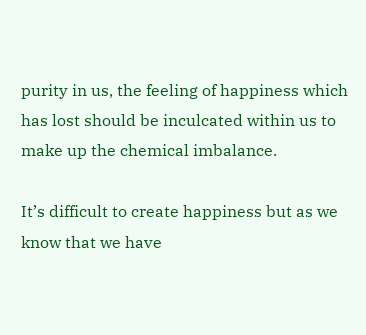purity in us, the feeling of happiness which has lost should be inculcated within us to make up the chemical imbalance.

It’s difficult to create happiness but as we know that we have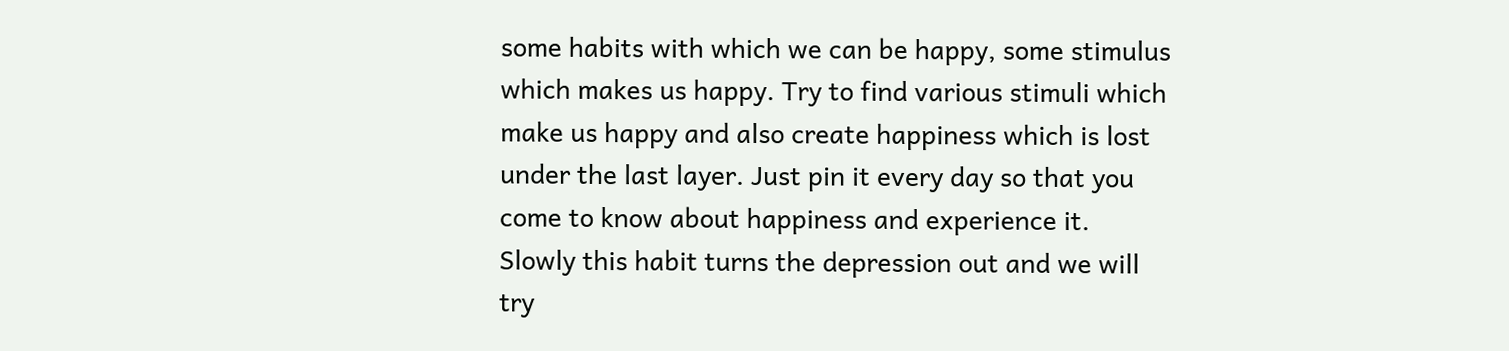some habits with which we can be happy, some stimulus which makes us happy. Try to find various stimuli which make us happy and also create happiness which is lost under the last layer. Just pin it every day so that you come to know about happiness and experience it. Slowly this habit turns the depression out and we will try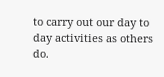to carry out our day to day activities as others do.